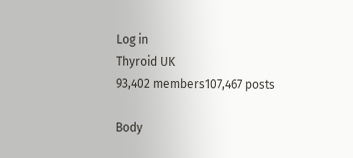Log in
Thyroid UK
93,402 members107,467 posts

Body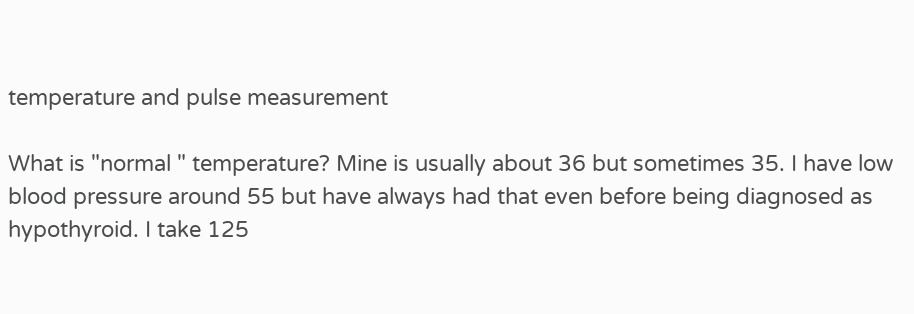temperature and pulse measurement

What is "normal " temperature? Mine is usually about 36 but sometimes 35. I have low blood pressure around 55 but have always had that even before being diagnosed as hypothyroid. I take 125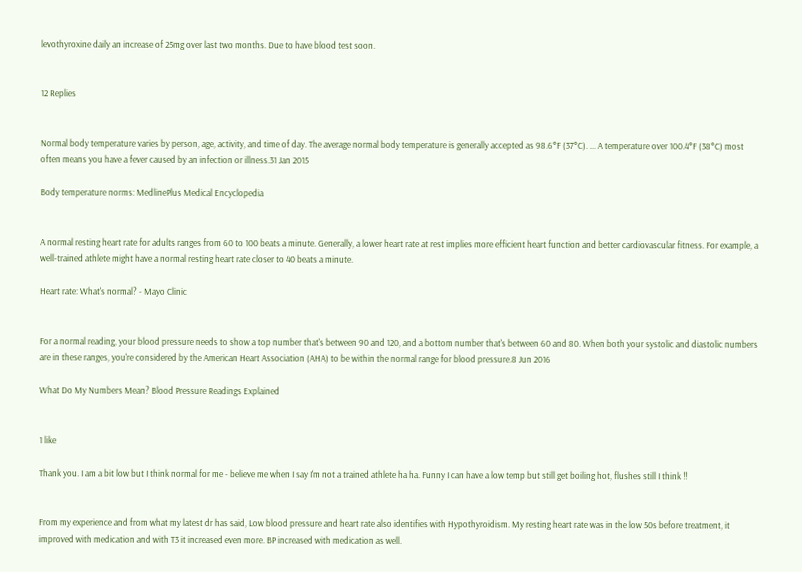levothyroxine daily an increase of 25mg over last two months. Due to have blood test soon.


12 Replies


Normal body temperature varies by person, age, activity, and time of day. The average normal body temperature is generally accepted as 98.6°F (37°C). ... A temperature over 100.4°F (38°C) most often means you have a fever caused by an infection or illness.31 Jan 2015

Body temperature norms: MedlinePlus Medical Encyclopedia


A normal resting heart rate for adults ranges from 60 to 100 beats a minute. Generally, a lower heart rate at rest implies more efficient heart function and better cardiovascular fitness. For example, a well-trained athlete might have a normal resting heart rate closer to 40 beats a minute.

Heart rate: What's normal? - Mayo Clinic


For a normal reading, your blood pressure needs to show a top number that's between 90 and 120, and a bottom number that's between 60 and 80. When both your systolic and diastolic numbers are in these ranges, you're considered by the American Heart Association (AHA) to be within the normal range for blood pressure.8 Jun 2016

What Do My Numbers Mean? Blood Pressure Readings Explained


1 like

Thank you. I am a bit low but I think normal for me - believe me when I say I'm not a trained athlete ha ha. Funny I can have a low temp but still get boiling hot, flushes still I think !!


From my experience and from what my latest dr has said, Low blood pressure and heart rate also identifies with Hypothyroidism. My resting heart rate was in the low 50s before treatment, it improved with medication and with T3 it increased even more. BP increased with medication as well.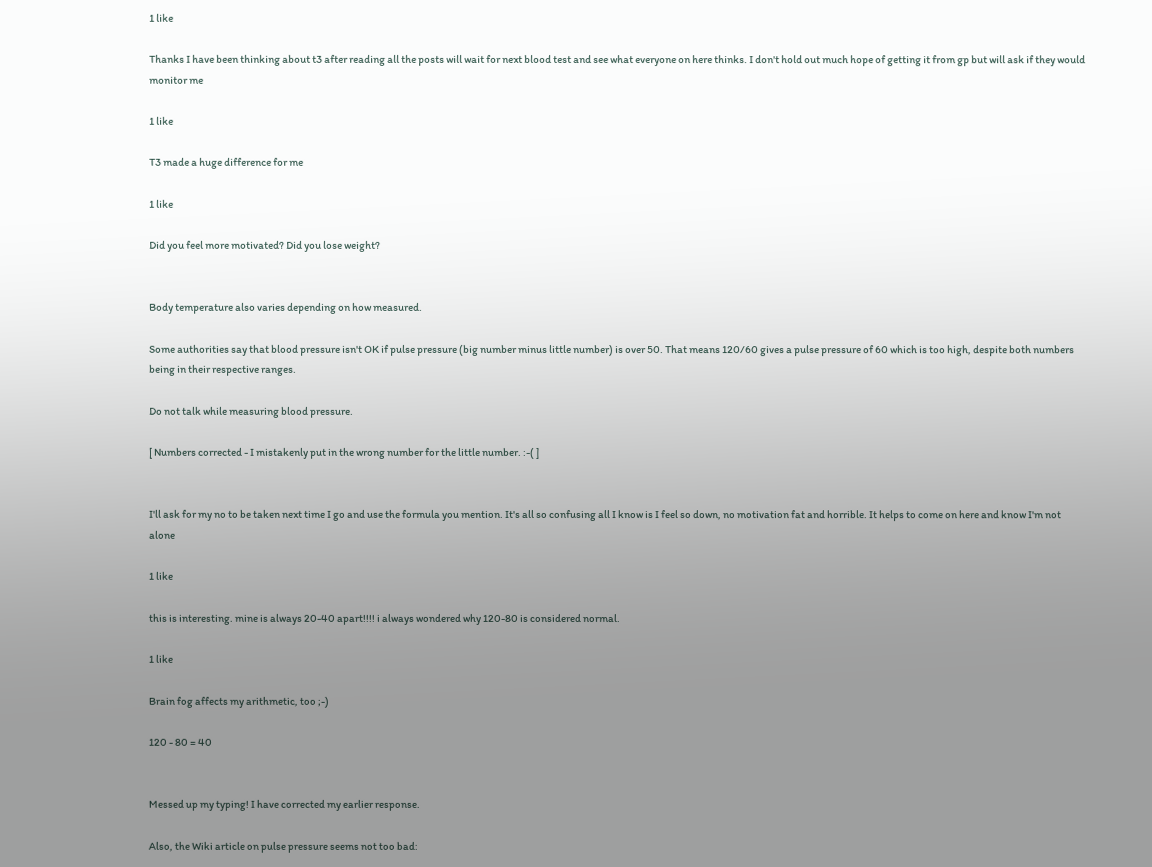1 like

Thanks I have been thinking about t3 after reading all the posts will wait for next blood test and see what everyone on here thinks. I don't hold out much hope of getting it from gp but will ask if they would monitor me

1 like

T3 made a huge difference for me

1 like

Did you feel more motivated? Did you lose weight?


Body temperature also varies depending on how measured.

Some authorities say that blood pressure isn't OK if pulse pressure (big number minus little number) is over 50. That means 120/60 gives a pulse pressure of 60 which is too high, despite both numbers being in their respective ranges.

Do not talk while measuring blood pressure.

[ Numbers corrected - I mistakenly put in the wrong number for the little number. :-( ]


I'll ask for my no to be taken next time I go and use the formula you mention. It's all so confusing all I know is I feel so down, no motivation fat and horrible. It helps to come on here and know I'm not alone

1 like

this is interesting. mine is always 20-40 apart!!!! i always wondered why 120-80 is considered normal.

1 like

Brain fog affects my arithmetic, too ;-)

120 - 80 = 40


Messed up my typing! I have corrected my earlier response.

Also, the Wiki article on pulse pressure seems not too bad: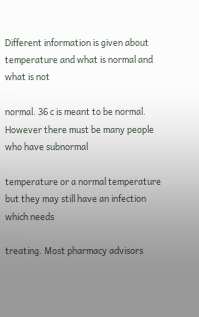Different information is given about temperature and what is normal and what is not

normal. 36 c is meant to be normal. However there must be many people who have subnormal

temperature or a normal temperature but they may still have an infection which needs

treating. Most pharmacy advisors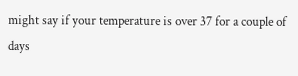might say if your temperature is over 37 for a couple of days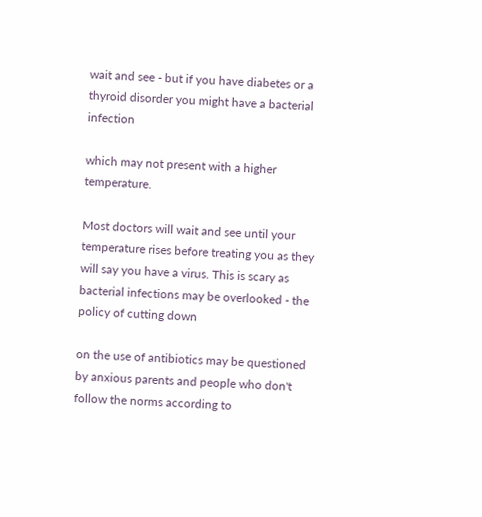wait and see - but if you have diabetes or a thyroid disorder you might have a bacterial infection

which may not present with a higher temperature.

Most doctors will wait and see until your temperature rises before treating you as they will say you have a virus. This is scary as bacterial infections may be overlooked - the policy of cutting down

on the use of antibiotics may be questioned by anxious parents and people who don't follow the norms according to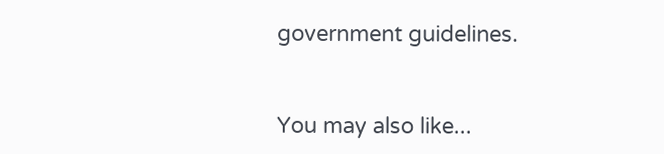government guidelines.


You may also like...